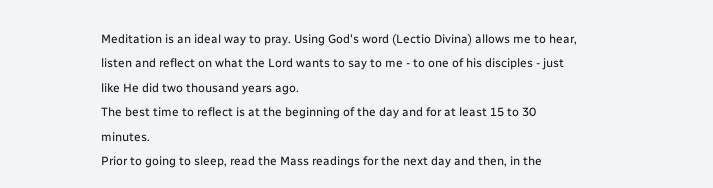Meditation is an ideal way to pray. Using God's word (Lectio Divina) allows me to hear, listen and reflect on what the Lord wants to say to me - to one of his disciples - just like He did two thousand years ago.
The best time to reflect is at the beginning of the day and for at least 15 to 30 minutes.
Prior to going to sleep, read the Mass readings for the next day and then, in the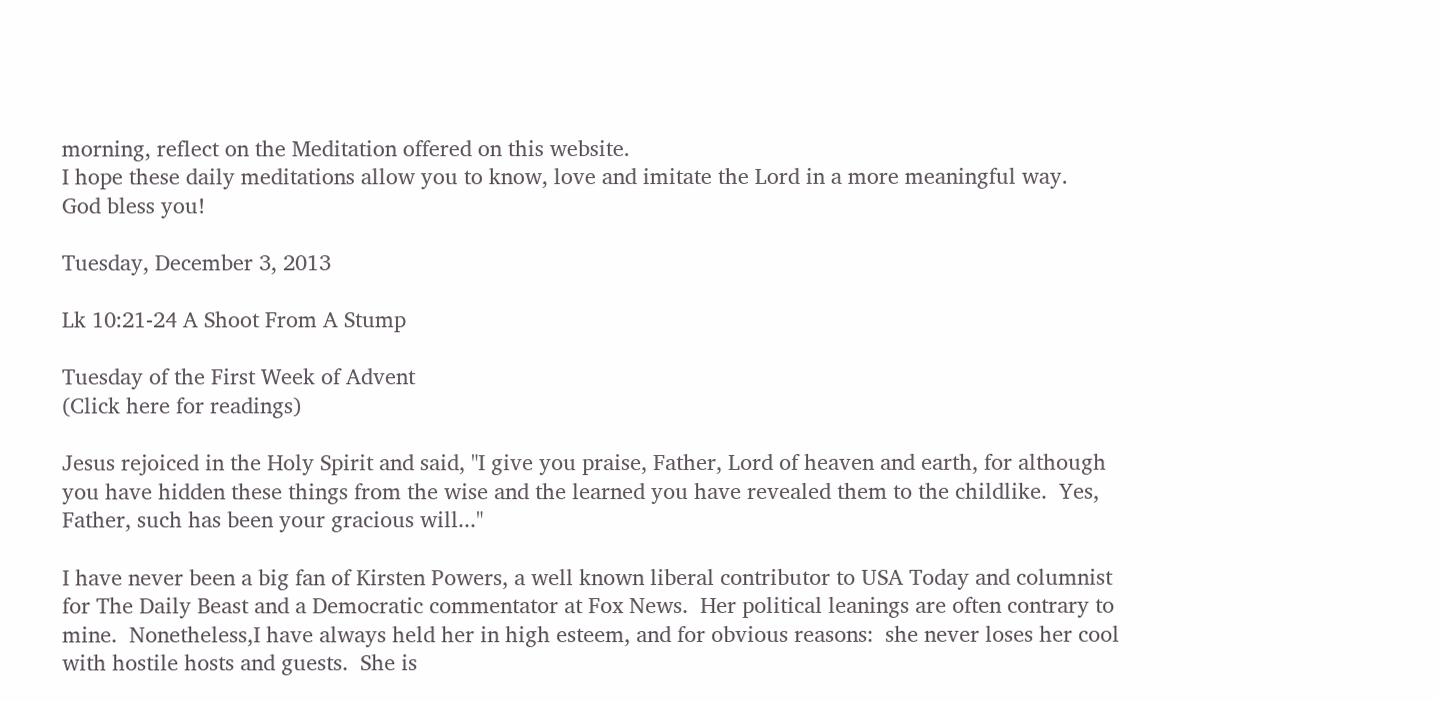morning, reflect on the Meditation offered on this website.
I hope these daily meditations allow you to know, love and imitate the Lord in a more meaningful way.
God bless you!

Tuesday, December 3, 2013

Lk 10:21-24 A Shoot From A Stump

Tuesday of the First Week of Advent
(Click here for readings)

Jesus rejoiced in the Holy Spirit and said, "I give you praise, Father, Lord of heaven and earth, for although you have hidden these things from the wise and the learned you have revealed them to the childlike.  Yes, Father, such has been your gracious will..."

I have never been a big fan of Kirsten Powers, a well known liberal contributor to USA Today and columnist for The Daily Beast and a Democratic commentator at Fox News.  Her political leanings are often contrary to mine.  Nonetheless,I have always held her in high esteem, and for obvious reasons:  she never loses her cool with hostile hosts and guests.  She is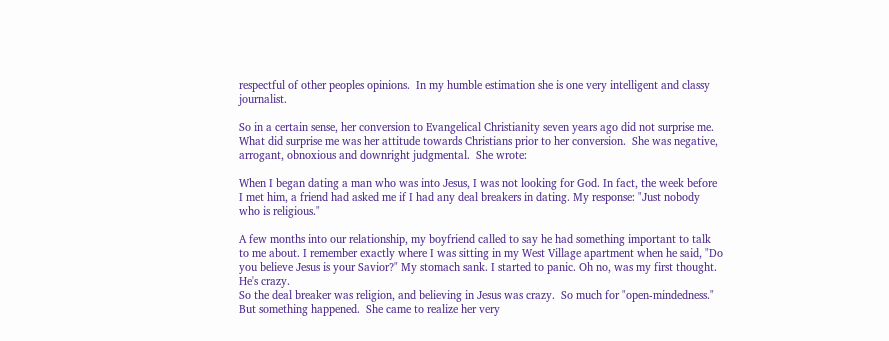respectful of other peoples opinions.  In my humble estimation she is one very intelligent and classy journalist.

So in a certain sense, her conversion to Evangelical Christianity seven years ago did not surprise me.  What did surprise me was her attitude towards Christians prior to her conversion.  She was negative, arrogant, obnoxious and downright judgmental.  She wrote:

When I began dating a man who was into Jesus, I was not looking for God. In fact, the week before I met him, a friend had asked me if I had any deal breakers in dating. My response: "Just nobody who is religious."

A few months into our relationship, my boyfriend called to say he had something important to talk to me about. I remember exactly where I was sitting in my West Village apartment when he said, "Do you believe Jesus is your Savior?" My stomach sank. I started to panic. Oh no, was my first thought. He's crazy.
So the deal breaker was religion, and believing in Jesus was crazy.  So much for "open-mindedness."
But something happened.  She came to realize her very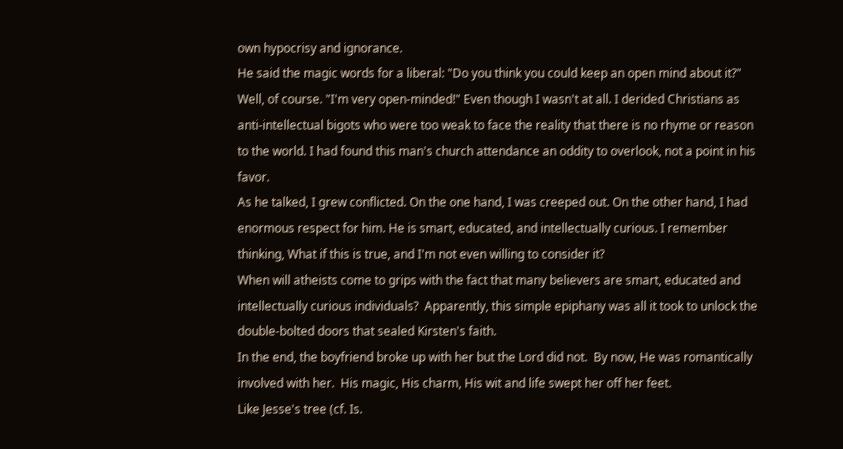own hypocrisy and ignorance.
He said the magic words for a liberal: "Do you think you could keep an open mind about it?" Well, of course. "I'm very open-minded!" Even though I wasn't at all. I derided Christians as anti-intellectual bigots who were too weak to face the reality that there is no rhyme or reason to the world. I had found this man's church attendance an oddity to overlook, not a point in his favor.
As he talked, I grew conflicted. On the one hand, I was creeped out. On the other hand, I had enormous respect for him. He is smart, educated, and intellectually curious. I remember thinking, What if this is true, and I'm not even willing to consider it?
When will atheists come to grips with the fact that many believers are smart, educated and intellectually curious individuals?  Apparently, this simple epiphany was all it took to unlock the double-bolted doors that sealed Kirsten's faith.
In the end, the boyfriend broke up with her but the Lord did not.  By now, He was romantically involved with her.  His magic, His charm, His wit and life swept her off her feet.
Like Jesse's tree (cf. Is.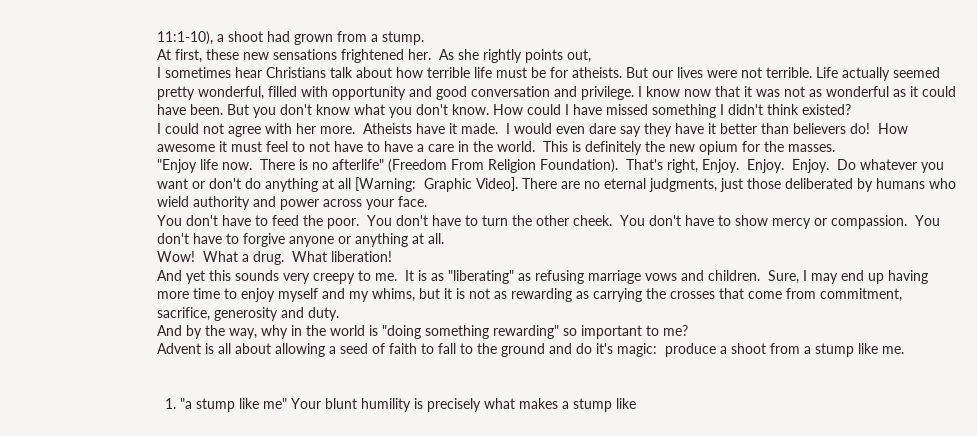11:1-10), a shoot had grown from a stump.
At first, these new sensations frightened her.  As she rightly points out,
I sometimes hear Christians talk about how terrible life must be for atheists. But our lives were not terrible. Life actually seemed pretty wonderful, filled with opportunity and good conversation and privilege. I know now that it was not as wonderful as it could have been. But you don't know what you don't know. How could I have missed something I didn't think existed?
I could not agree with her more.  Atheists have it made.  I would even dare say they have it better than believers do!  How awesome it must feel to not have to have a care in the world.  This is definitely the new opium for the masses.
"Enjoy life now.  There is no afterlife" (Freedom From Religion Foundation).  That's right, Enjoy.  Enjoy.  Enjoy.  Do whatever you want or don't do anything at all [Warning:  Graphic Video]. There are no eternal judgments, just those deliberated by humans who wield authority and power across your face.
You don't have to feed the poor.  You don't have to turn the other cheek.  You don't have to show mercy or compassion.  You don't have to forgive anyone or anything at all.
Wow!  What a drug.  What liberation!
And yet this sounds very creepy to me.  It is as "liberating" as refusing marriage vows and children.  Sure, I may end up having more time to enjoy myself and my whims, but it is not as rewarding as carrying the crosses that come from commitment, sacrifice, generosity and duty.
And by the way, why in the world is "doing something rewarding" so important to me?
Advent is all about allowing a seed of faith to fall to the ground and do it's magic:  produce a shoot from a stump like me.


  1. "a stump like me" Your blunt humility is precisely what makes a stump like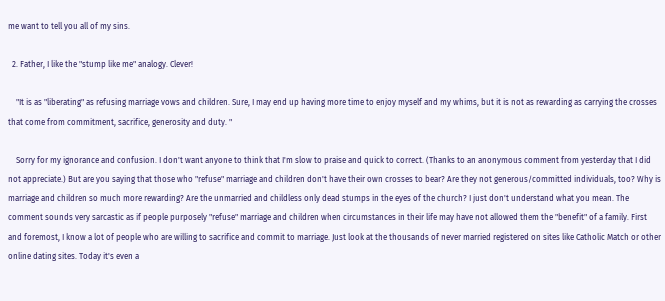me want to tell you all of my sins.

  2. Father, I like the "stump like me" analogy. Clever!

    "It is as "liberating" as refusing marriage vows and children. Sure, I may end up having more time to enjoy myself and my whims, but it is not as rewarding as carrying the crosses that come from commitment, sacrifice, generosity and duty. "

    Sorry for my ignorance and confusion. I don't want anyone to think that I'm slow to praise and quick to correct. (Thanks to an anonymous comment from yesterday that I did not appreciate.) But are you saying that those who "refuse" marriage and children don't have their own crosses to bear? Are they not generous/committed individuals, too? Why is marriage and children so much more rewarding? Are the unmarried and childless only dead stumps in the eyes of the church? I just don't understand what you mean. The comment sounds very sarcastic as if people purposely "refuse" marriage and children when circumstances in their life may have not allowed them the "benefit" of a family. First and foremost, I know a lot of people who are willing to sacrifice and commit to marriage. Just look at the thousands of never married registered on sites like Catholic Match or other online dating sites. Today it's even a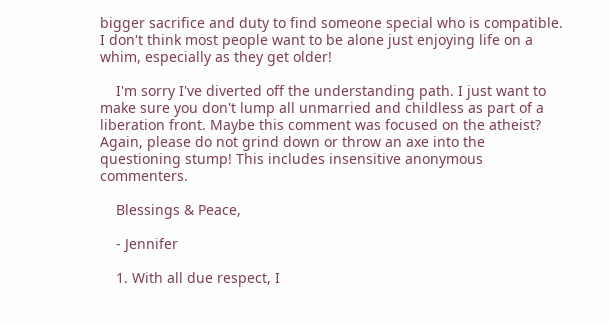bigger sacrifice and duty to find someone special who is compatible. I don't think most people want to be alone just enjoying life on a whim, especially as they get older!

    I'm sorry I've diverted off the understanding path. I just want to make sure you don't lump all unmarried and childless as part of a liberation front. Maybe this comment was focused on the atheist? Again, please do not grind down or throw an axe into the questioning stump! This includes insensitive anonymous commenters.

    Blessings & Peace,

    - Jennifer

    1. With all due respect, I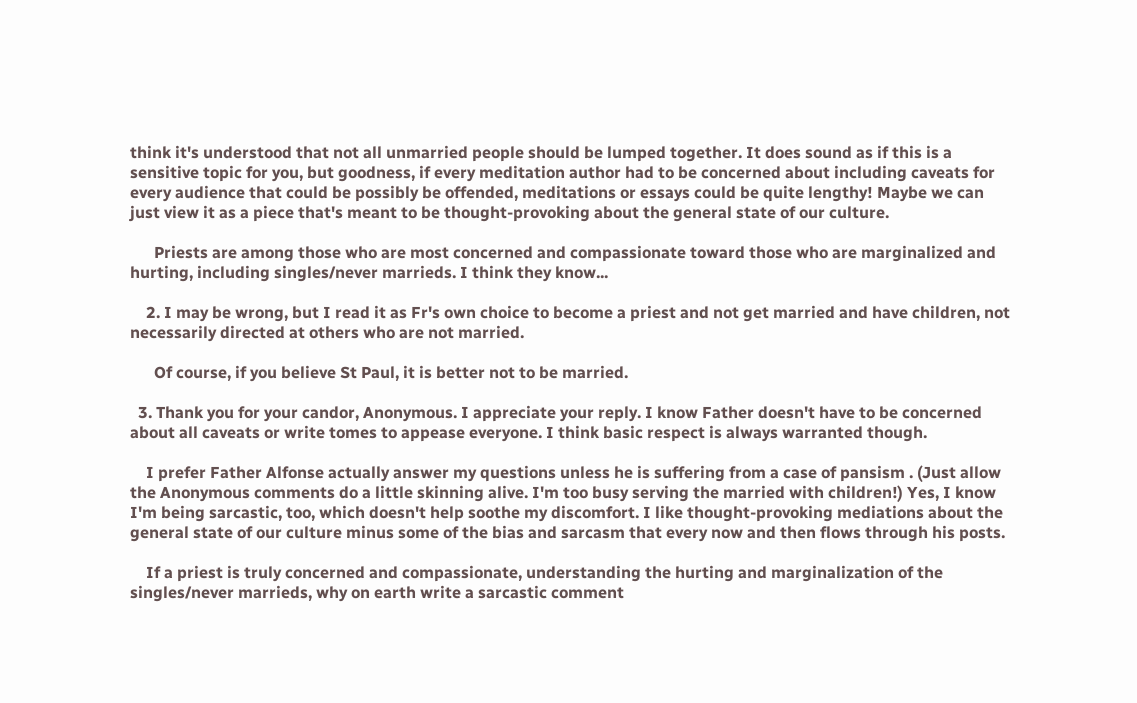think it's understood that not all unmarried people should be lumped together. It does sound as if this is a sensitive topic for you, but goodness, if every meditation author had to be concerned about including caveats for every audience that could be possibly be offended, meditations or essays could be quite lengthy! Maybe we can just view it as a piece that's meant to be thought-provoking about the general state of our culture.

      Priests are among those who are most concerned and compassionate toward those who are marginalized and hurting, including singles/never marrieds. I think they know...

    2. I may be wrong, but I read it as Fr's own choice to become a priest and not get married and have children, not necessarily directed at others who are not married.

      Of course, if you believe St Paul, it is better not to be married.

  3. Thank you for your candor, Anonymous. I appreciate your reply. I know Father doesn't have to be concerned about all caveats or write tomes to appease everyone. I think basic respect is always warranted though.

    I prefer Father Alfonse actually answer my questions unless he is suffering from a case of pansism . (Just allow the Anonymous comments do a little skinning alive. I'm too busy serving the married with children!) Yes, I know I'm being sarcastic, too, which doesn't help soothe my discomfort. I like thought-provoking mediations about the general state of our culture minus some of the bias and sarcasm that every now and then flows through his posts.

    If a priest is truly concerned and compassionate, understanding the hurting and marginalization of the singles/never marrieds, why on earth write a sarcastic comment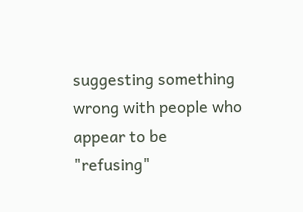suggesting something wrong with people who appear to be "refusing"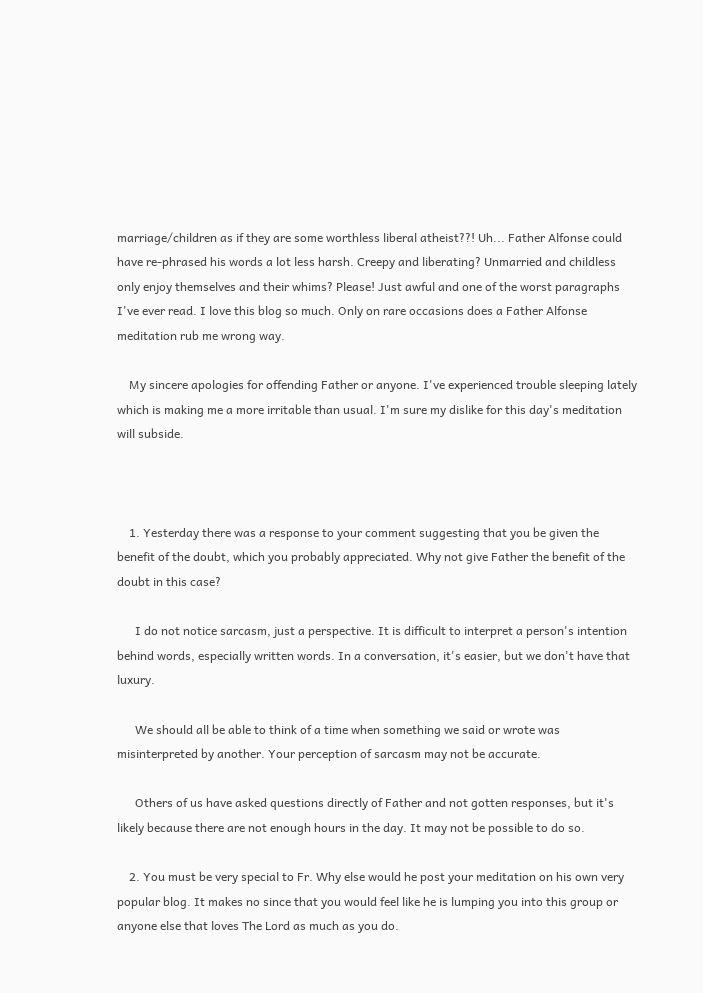marriage/children as if they are some worthless liberal atheist??! Uh... Father Alfonse could have re-phrased his words a lot less harsh. Creepy and liberating? Unmarried and childless only enjoy themselves and their whims? Please! Just awful and one of the worst paragraphs I've ever read. I love this blog so much. Only on rare occasions does a Father Alfonse meditation rub me wrong way.

    My sincere apologies for offending Father or anyone. I've experienced trouble sleeping lately which is making me a more irritable than usual. I'm sure my dislike for this day's meditation will subside.



    1. Yesterday there was a response to your comment suggesting that you be given the benefit of the doubt, which you probably appreciated. Why not give Father the benefit of the doubt in this case?

      I do not notice sarcasm, just a perspective. It is difficult to interpret a person's intention behind words, especially written words. In a conversation, it's easier, but we don't have that luxury.

      We should all be able to think of a time when something we said or wrote was misinterpreted by another. Your perception of sarcasm may not be accurate.

      Others of us have asked questions directly of Father and not gotten responses, but it's likely because there are not enough hours in the day. It may not be possible to do so.

    2. You must be very special to Fr. Why else would he post your meditation on his own very popular blog. It makes no since that you would feel like he is lumping you into this group or anyone else that loves The Lord as much as you do.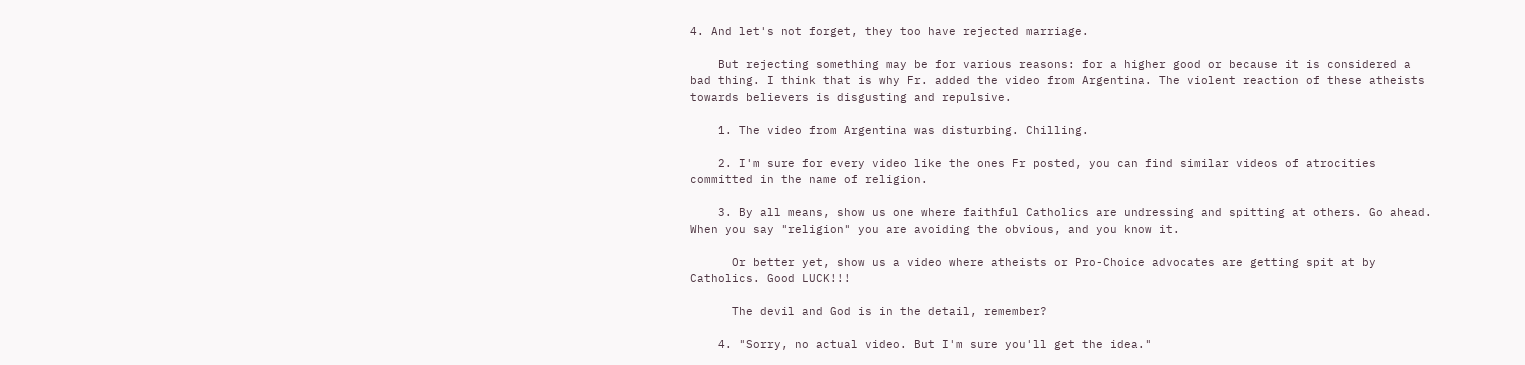4. And let's not forget, they too have rejected marriage.

    But rejecting something may be for various reasons: for a higher good or because it is considered a bad thing. I think that is why Fr. added the video from Argentina. The violent reaction of these atheists towards believers is disgusting and repulsive.

    1. The video from Argentina was disturbing. Chilling.

    2. I'm sure for every video like the ones Fr posted, you can find similar videos of atrocities committed in the name of religion.

    3. By all means, show us one where faithful Catholics are undressing and spitting at others. Go ahead. When you say "religion" you are avoiding the obvious, and you know it.

      Or better yet, show us a video where atheists or Pro-Choice advocates are getting spit at by Catholics. Good LUCK!!!

      The devil and God is in the detail, remember?

    4. "Sorry, no actual video. But I'm sure you'll get the idea."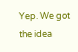Yep. We got the idea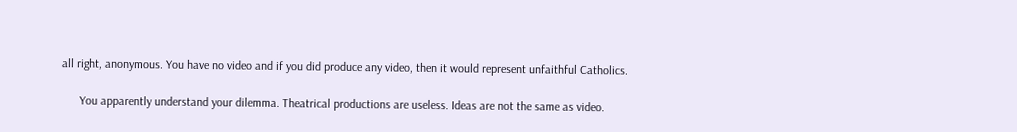all right, anonymous. You have no video and if you did produce any video, then it would represent unfaithful Catholics.

      You apparently understand your dilemma. Theatrical productions are useless. Ideas are not the same as video.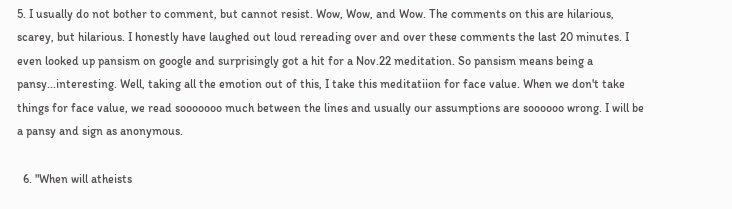5. I usually do not bother to comment, but cannot resist. Wow, Wow, and Wow. The comments on this are hilarious, scarey, but hilarious. I honestly have laughed out loud rereading over and over these comments the last 20 minutes. I even looked up pansism on google and surprisingly got a hit for a Nov.22 meditation. So pansism means being a pansy...interesting. Well, taking all the emotion out of this, I take this meditatiion for face value. When we don't take things for face value, we read sooooooo much between the lines and usually our assumptions are soooooo wrong. I will be a pansy and sign as anonymous.

  6. "When will atheists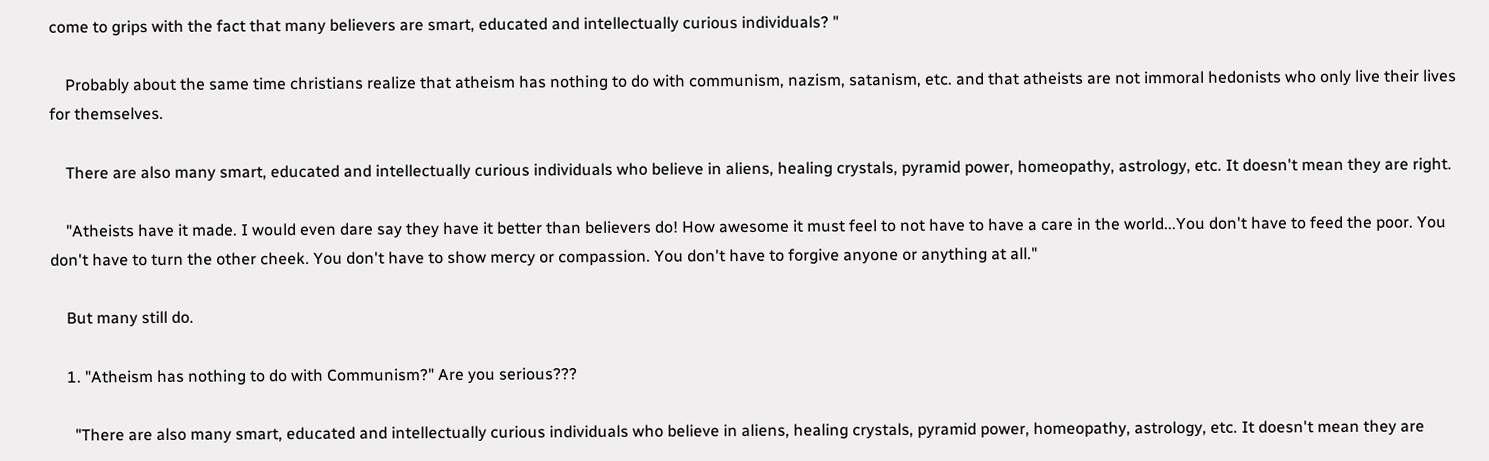come to grips with the fact that many believers are smart, educated and intellectually curious individuals? "

    Probably about the same time christians realize that atheism has nothing to do with communism, nazism, satanism, etc. and that atheists are not immoral hedonists who only live their lives for themselves.

    There are also many smart, educated and intellectually curious individuals who believe in aliens, healing crystals, pyramid power, homeopathy, astrology, etc. It doesn't mean they are right.

    "Atheists have it made. I would even dare say they have it better than believers do! How awesome it must feel to not have to have a care in the world...You don't have to feed the poor. You don't have to turn the other cheek. You don't have to show mercy or compassion. You don't have to forgive anyone or anything at all."

    But many still do.

    1. "Atheism has nothing to do with Communism?" Are you serious???

      "There are also many smart, educated and intellectually curious individuals who believe in aliens, healing crystals, pyramid power, homeopathy, astrology, etc. It doesn't mean they are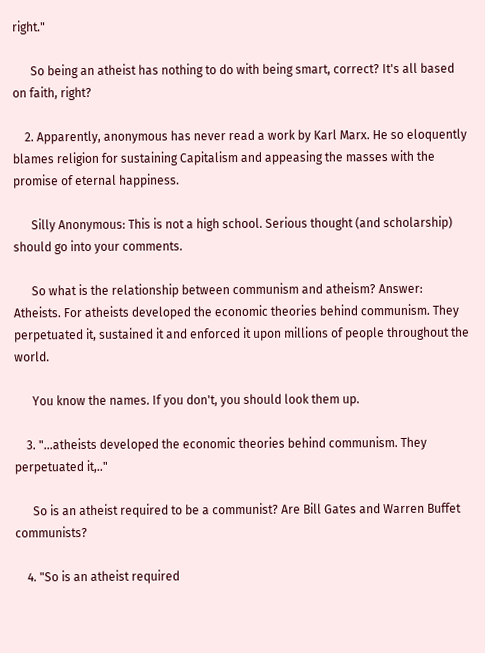right."

      So being an atheist has nothing to do with being smart, correct? It's all based on faith, right?

    2. Apparently, anonymous has never read a work by Karl Marx. He so eloquently blames religion for sustaining Capitalism and appeasing the masses with the promise of eternal happiness.

      Silly Anonymous: This is not a high school. Serious thought (and scholarship) should go into your comments.

      So what is the relationship between communism and atheism? Answer: Atheists. For atheists developed the economic theories behind communism. They perpetuated it, sustained it and enforced it upon millions of people throughout the world.

      You know the names. If you don't, you should look them up.

    3. "...atheists developed the economic theories behind communism. They perpetuated it,.."

      So is an atheist required to be a communist? Are Bill Gates and Warren Buffet communists?

    4. "So is an atheist required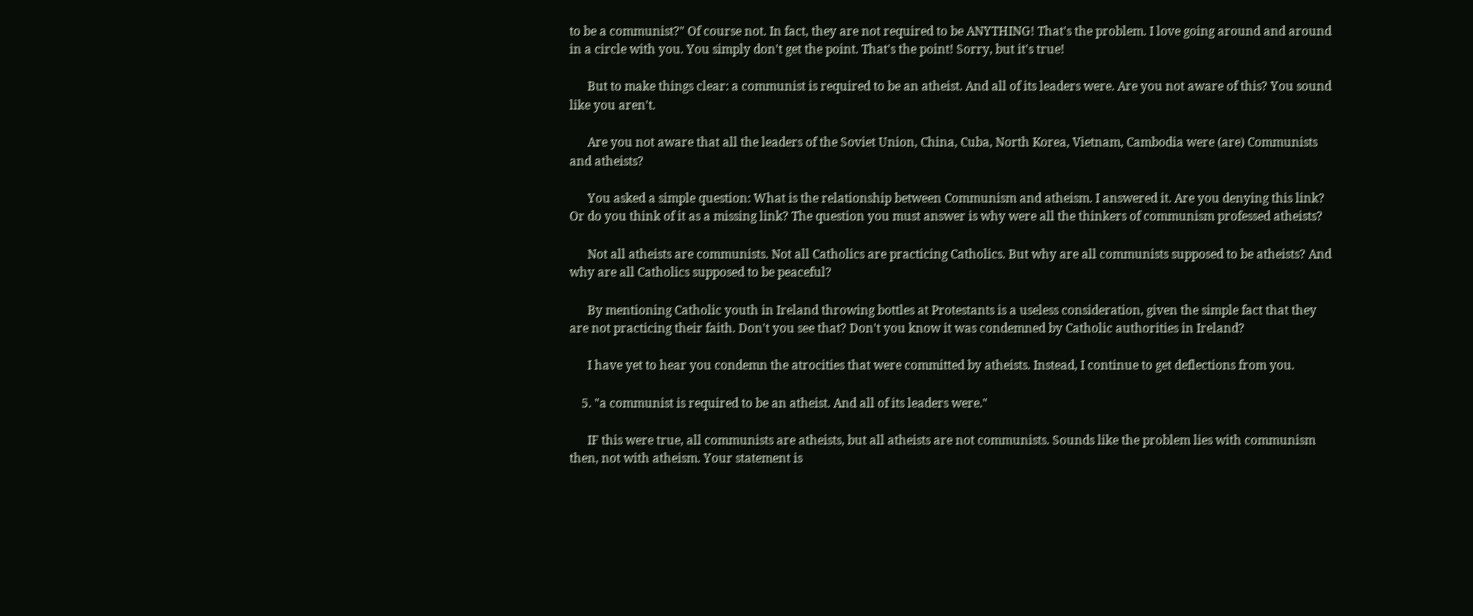to be a communist?" Of course not. In fact, they are not required to be ANYTHING! That's the problem. I love going around and around in a circle with you. You simply don't get the point. That's the point! Sorry, but it's true!

      But to make things clear: a communist is required to be an atheist. And all of its leaders were. Are you not aware of this? You sound like you aren't.

      Are you not aware that all the leaders of the Soviet Union, China, Cuba, North Korea, Vietnam, Cambodia were (are) Communists and atheists?

      You asked a simple question: What is the relationship between Communism and atheism. I answered it. Are you denying this link? Or do you think of it as a missing link? The question you must answer is why were all the thinkers of communism professed atheists?

      Not all atheists are communists. Not all Catholics are practicing Catholics. But why are all communists supposed to be atheists? And why are all Catholics supposed to be peaceful?

      By mentioning Catholic youth in Ireland throwing bottles at Protestants is a useless consideration, given the simple fact that they are not practicing their faith. Don't you see that? Don't you know it was condemned by Catholic authorities in Ireland?

      I have yet to hear you condemn the atrocities that were committed by atheists. Instead, I continue to get deflections from you.

    5. "a communist is required to be an atheist. And all of its leaders were."

      IF this were true, all communists are atheists, but all atheists are not communists. Sounds like the problem lies with communism then, not with atheism. Your statement is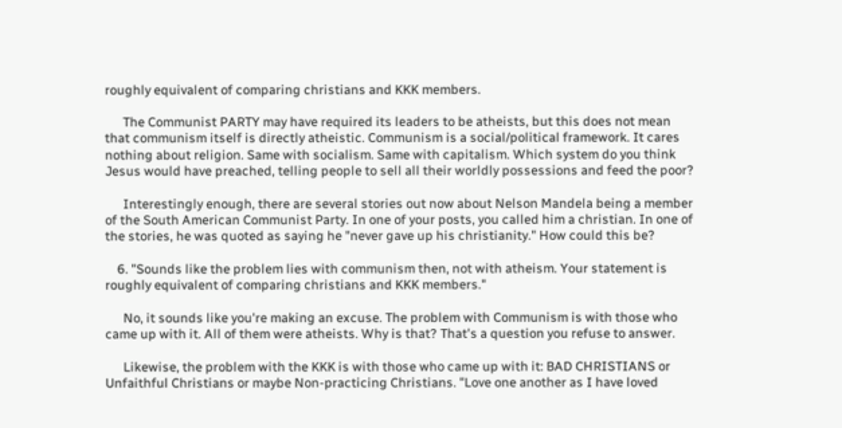roughly equivalent of comparing christians and KKK members.

      The Communist PARTY may have required its leaders to be atheists, but this does not mean that communism itself is directly atheistic. Communism is a social/political framework. It cares nothing about religion. Same with socialism. Same with capitalism. Which system do you think Jesus would have preached, telling people to sell all their worldly possessions and feed the poor?

      Interestingly enough, there are several stories out now about Nelson Mandela being a member of the South American Communist Party. In one of your posts, you called him a christian. In one of the stories, he was quoted as saying he "never gave up his christianity." How could this be?

    6. "Sounds like the problem lies with communism then, not with atheism. Your statement is roughly equivalent of comparing christians and KKK members."

      No, it sounds like you're making an excuse. The problem with Communism is with those who came up with it. All of them were atheists. Why is that? That's a question you refuse to answer.

      Likewise, the problem with the KKK is with those who came up with it: BAD CHRISTIANS or Unfaithful Christians or maybe Non-practicing Christians. "Love one another as I have loved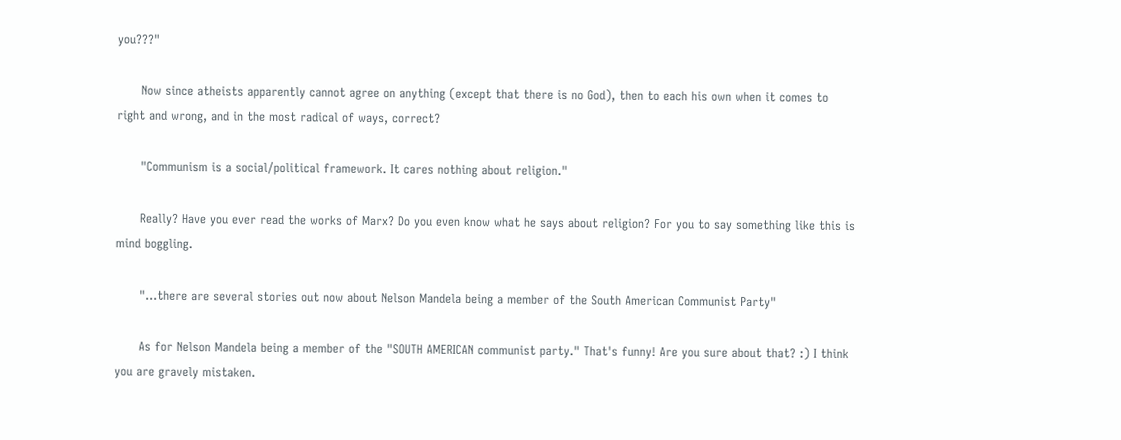you???"

      Now since atheists apparently cannot agree on anything (except that there is no God), then to each his own when it comes to right and wrong, and in the most radical of ways, correct?

      "Communism is a social/political framework. It cares nothing about religion."

      Really? Have you ever read the works of Marx? Do you even know what he says about religion? For you to say something like this is mind boggling.

      "...there are several stories out now about Nelson Mandela being a member of the South American Communist Party"

      As for Nelson Mandela being a member of the "SOUTH AMERICAN communist party." That's funny! Are you sure about that? :) I think you are gravely mistaken.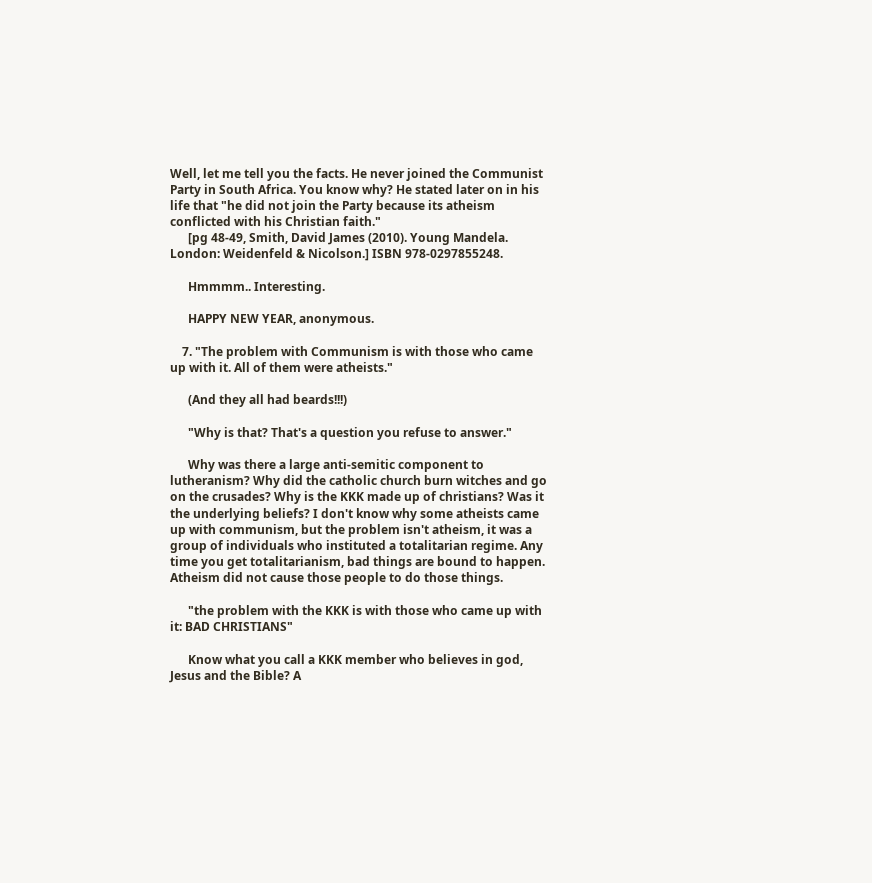Well, let me tell you the facts. He never joined the Communist Party in South Africa. You know why? He stated later on in his life that "he did not join the Party because its atheism conflicted with his Christian faith."
      [pg 48-49, Smith, David James (2010). Young Mandela. London: Weidenfeld & Nicolson.] ISBN 978-0297855248.

      Hmmmm.. Interesting.

      HAPPY NEW YEAR, anonymous.

    7. "The problem with Communism is with those who came up with it. All of them were atheists."

      (And they all had beards!!!)

      "Why is that? That's a question you refuse to answer."

      Why was there a large anti-semitic component to lutheranism? Why did the catholic church burn witches and go on the crusades? Why is the KKK made up of christians? Was it the underlying beliefs? I don't know why some atheists came up with communism, but the problem isn't atheism, it was a group of individuals who instituted a totalitarian regime. Any time you get totalitarianism, bad things are bound to happen. Atheism did not cause those people to do those things.

      "the problem with the KKK is with those who came up with it: BAD CHRISTIANS"

      Know what you call a KKK member who believes in god, Jesus and the Bible? A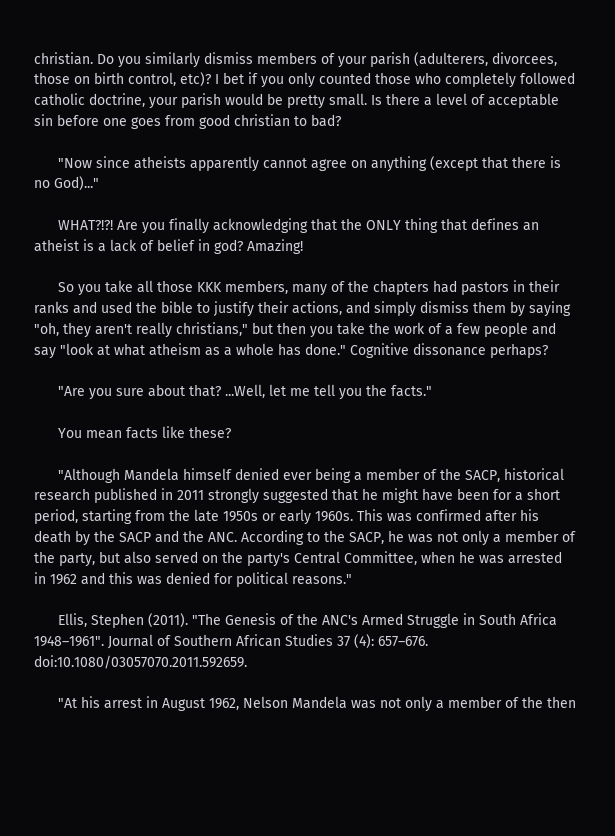christian. Do you similarly dismiss members of your parish (adulterers, divorcees, those on birth control, etc)? I bet if you only counted those who completely followed catholic doctrine, your parish would be pretty small. Is there a level of acceptable sin before one goes from good christian to bad?

      "Now since atheists apparently cannot agree on anything (except that there is no God)..."

      WHAT?!?! Are you finally acknowledging that the ONLY thing that defines an atheist is a lack of belief in god? Amazing!

      So you take all those KKK members, many of the chapters had pastors in their ranks and used the bible to justify their actions, and simply dismiss them by saying "oh, they aren't really christians," but then you take the work of a few people and say "look at what atheism as a whole has done." Cognitive dissonance perhaps?

      "Are you sure about that? ...Well, let me tell you the facts."

      You mean facts like these?

      "Although Mandela himself denied ever being a member of the SACP, historical research published in 2011 strongly suggested that he might have been for a short period, starting from the late 1950s or early 1960s. This was confirmed after his death by the SACP and the ANC. According to the SACP, he was not only a member of the party, but also served on the party's Central Committee, when he was arrested in 1962 and this was denied for political reasons."

      Ellis, Stephen (2011). "The Genesis of the ANC's Armed Struggle in South Africa 1948–1961". Journal of Southern African Studies 37 (4): 657–676. doi:10.1080/03057070.2011.592659.

      "At his arrest in August 1962, Nelson Mandela was not only a member of the then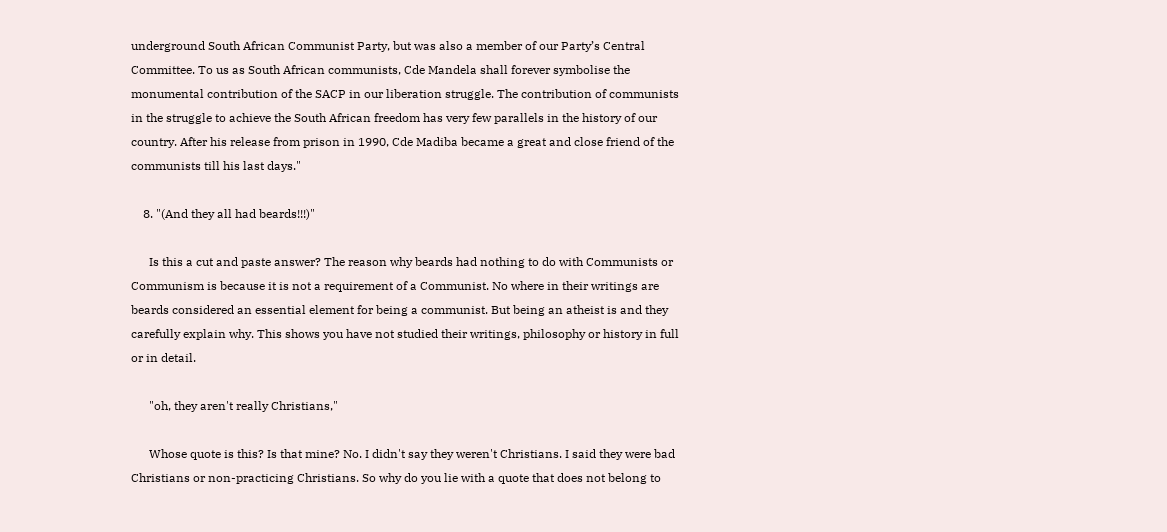underground South African Communist Party, but was also a member of our Party’s Central Committee. To us as South African communists, Cde Mandela shall forever symbolise the monumental contribution of the SACP in our liberation struggle. The contribution of communists in the struggle to achieve the South African freedom has very few parallels in the history of our country. After his release from prison in 1990, Cde Madiba became a great and close friend of the communists till his last days."

    8. "(And they all had beards!!!)"

      Is this a cut and paste answer? The reason why beards had nothing to do with Communists or Communism is because it is not a requirement of a Communist. No where in their writings are beards considered an essential element for being a communist. But being an atheist is and they carefully explain why. This shows you have not studied their writings, philosophy or history in full or in detail.

      "oh, they aren't really Christians,"

      Whose quote is this? Is that mine? No. I didn't say they weren't Christians. I said they were bad Christians or non-practicing Christians. So why do you lie with a quote that does not belong to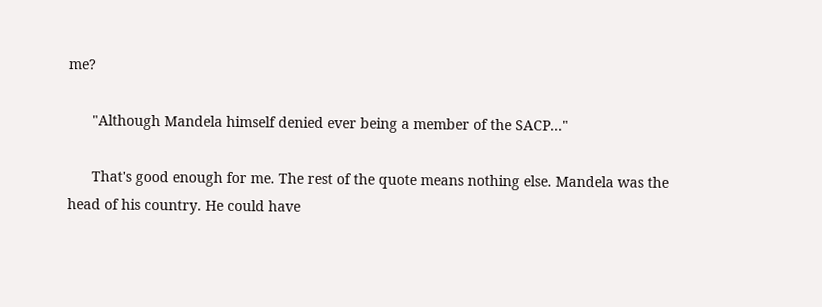me?

      "Although Mandela himself denied ever being a member of the SACP..."

      That's good enough for me. The rest of the quote means nothing else. Mandela was the head of his country. He could have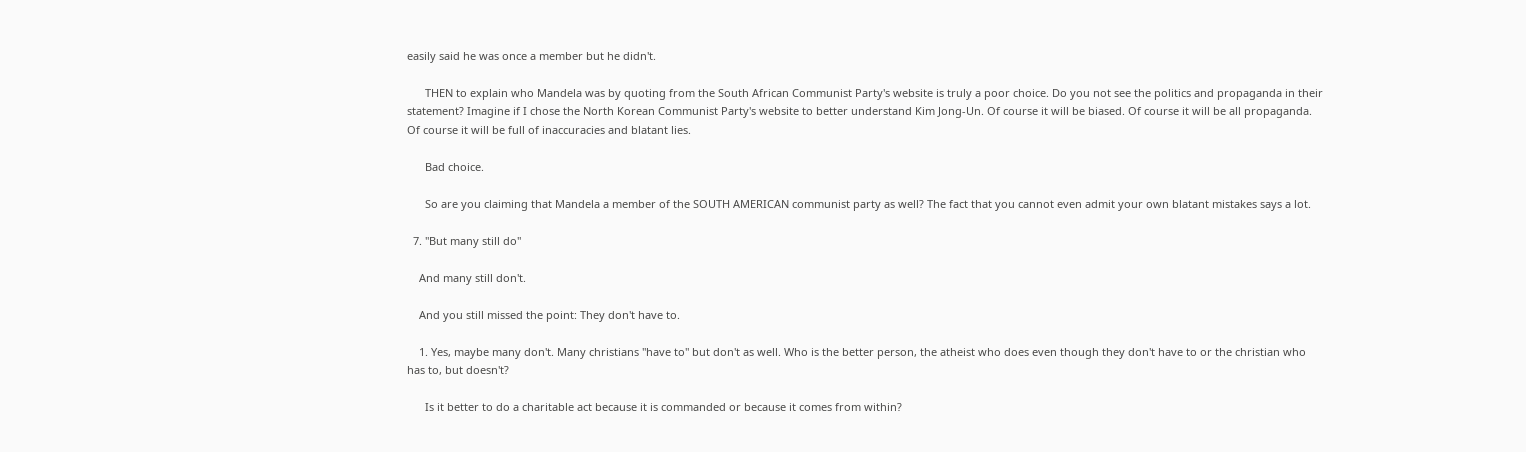easily said he was once a member but he didn't.

      THEN to explain who Mandela was by quoting from the South African Communist Party's website is truly a poor choice. Do you not see the politics and propaganda in their statement? Imagine if I chose the North Korean Communist Party's website to better understand Kim Jong-Un. Of course it will be biased. Of course it will be all propaganda. Of course it will be full of inaccuracies and blatant lies.

      Bad choice.

      So are you claiming that Mandela a member of the SOUTH AMERICAN communist party as well? The fact that you cannot even admit your own blatant mistakes says a lot.

  7. "But many still do"

    And many still don't.

    And you still missed the point: They don't have to.

    1. Yes, maybe many don't. Many christians "have to" but don't as well. Who is the better person, the atheist who does even though they don't have to or the christian who has to, but doesn't?

      Is it better to do a charitable act because it is commanded or because it comes from within?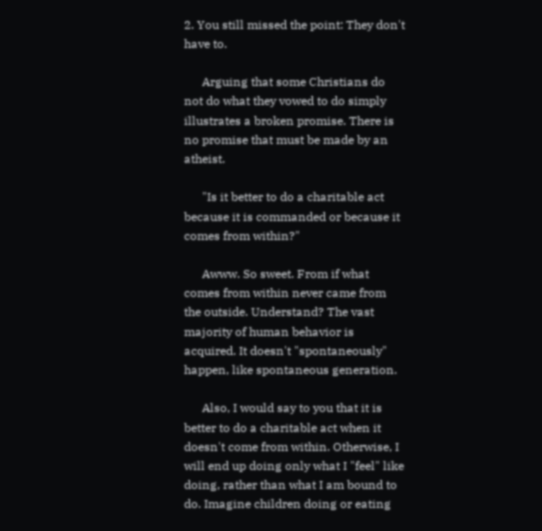2. You still missed the point: They don't have to.

      Arguing that some Christians do not do what they vowed to do simply illustrates a broken promise. There is no promise that must be made by an atheist.

      "Is it better to do a charitable act because it is commanded or because it comes from within?"

      Awww. So sweet. From if what comes from within never came from the outside. Understand? The vast majority of human behavior is acquired. It doesn't "spontaneously" happen, like spontaneous generation.

      Also, I would say to you that it is better to do a charitable act when it doesn't come from within. Otherwise, I will end up doing only what I "feel" like doing, rather than what I am bound to do. Imagine children doing or eating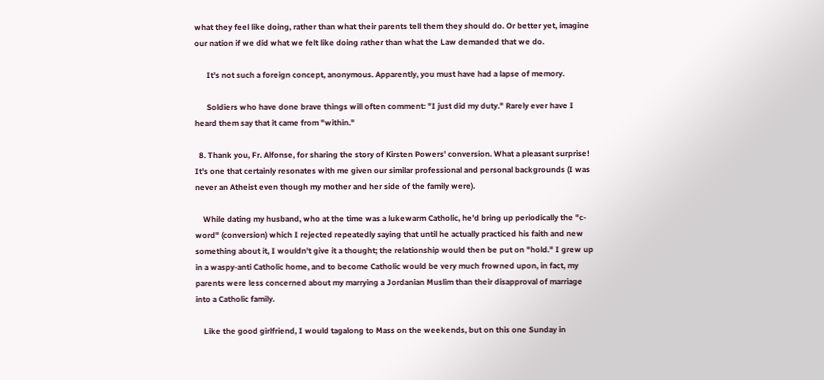what they feel like doing, rather than what their parents tell them they should do. Or better yet, imagine our nation if we did what we felt like doing rather than what the Law demanded that we do.

      It's not such a foreign concept, anonymous. Apparently, you must have had a lapse of memory.

      Soldiers who have done brave things will often comment: "I just did my duty." Rarely ever have I heard them say that it came from "within."

  8. Thank you, Fr. Alfonse, for sharing the story of Kirsten Powers' conversion. What a pleasant surprise! It's one that certainly resonates with me given our similar professional and personal backgrounds (I was never an Atheist even though my mother and her side of the family were).

    While dating my husband, who at the time was a lukewarm Catholic, he'd bring up periodically the "c-word" (conversion) which I rejected repeatedly saying that until he actually practiced his faith and new something about it, I wouldn't give it a thought; the relationship would then be put on "hold." I grew up in a waspy-anti Catholic home, and to become Catholic would be very much frowned upon, in fact, my parents were less concerned about my marrying a Jordanian Muslim than their disapproval of marriage into a Catholic family.

    Like the good girlfriend, I would tagalong to Mass on the weekends, but on this one Sunday in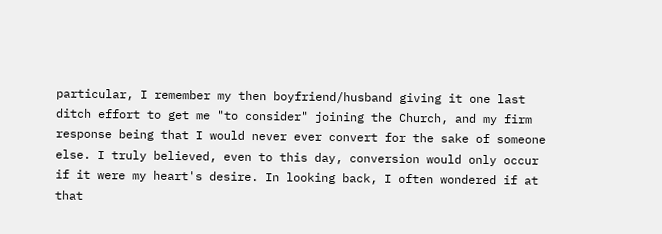particular, I remember my then boyfriend/husband giving it one last ditch effort to get me "to consider" joining the Church, and my firm response being that I would never ever convert for the sake of someone else. I truly believed, even to this day, conversion would only occur if it were my heart's desire. In looking back, I often wondered if at that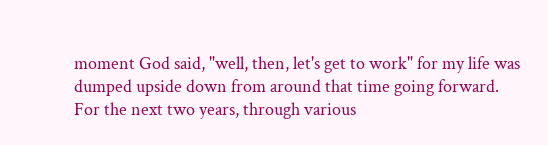moment God said, "well, then, let's get to work" for my life was dumped upside down from around that time going forward. For the next two years, through various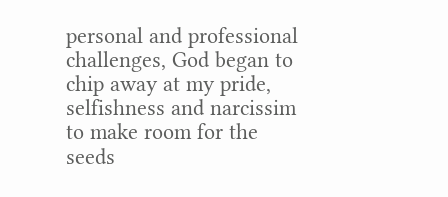personal and professional challenges, God began to chip away at my pride, selfishness and narcissim to make room for the seeds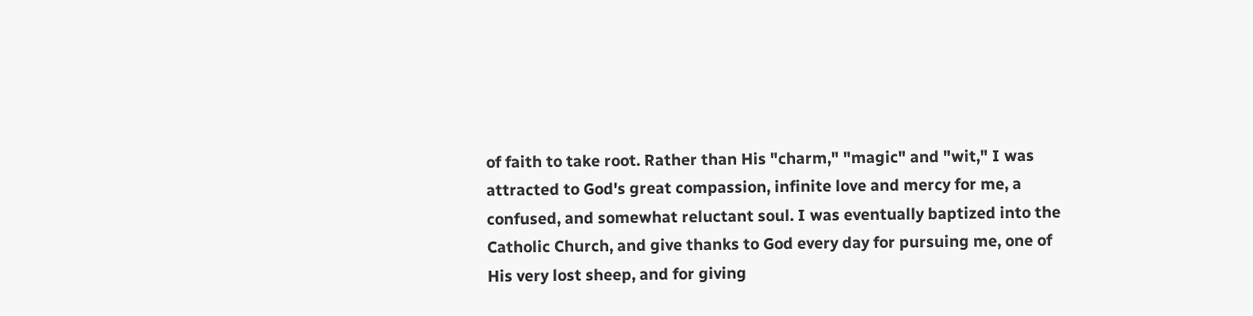of faith to take root. Rather than His "charm," "magic" and "wit," I was attracted to God's great compassion, infinite love and mercy for me, a confused, and somewhat reluctant soul. I was eventually baptized into the Catholic Church, and give thanks to God every day for pursuing me, one of His very lost sheep, and for giving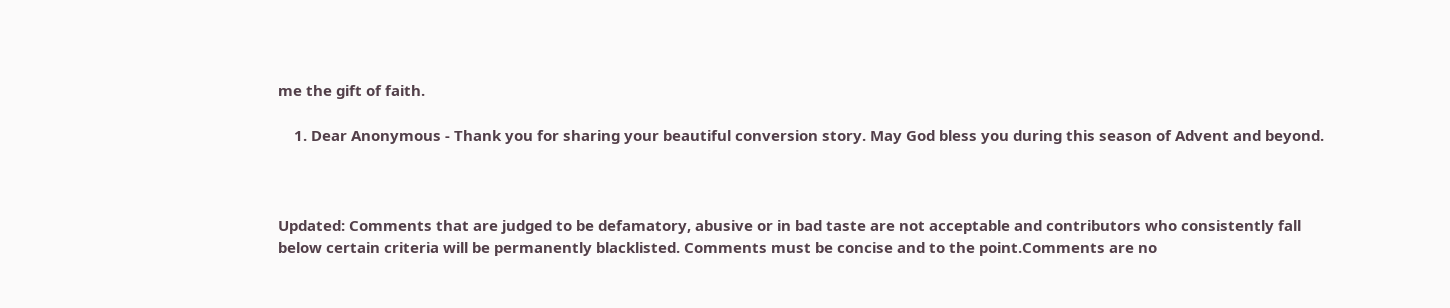me the gift of faith.

    1. Dear Anonymous - Thank you for sharing your beautiful conversion story. May God bless you during this season of Advent and beyond.



Updated: Comments that are judged to be defamatory, abusive or in bad taste are not acceptable and contributors who consistently fall below certain criteria will be permanently blacklisted. Comments must be concise and to the point.Comments are no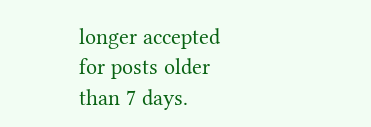longer accepted for posts older than 7 days.